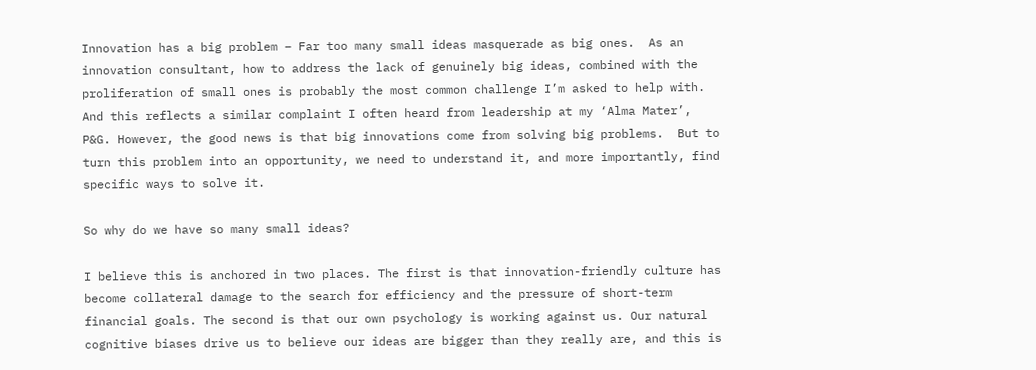Innovation has a big problem – Far too many small ideas masquerade as big ones.  As an innovation consultant, how to address the lack of genuinely big ideas, combined with the proliferation of small ones is probably the most common challenge I’m asked to help with. And this reflects a similar complaint I often heard from leadership at my ‘Alma Mater’, P&G. However, the good news is that big innovations come from solving big problems.  But to turn this problem into an opportunity, we need to understand it, and more importantly, find specific ways to solve it.

So why do we have so many small ideas?

I believe this is anchored in two places. The first is that innovation-friendly culture has become collateral damage to the search for efficiency and the pressure of short-term financial goals. The second is that our own psychology is working against us. Our natural cognitive biases drive us to believe our ideas are bigger than they really are, and this is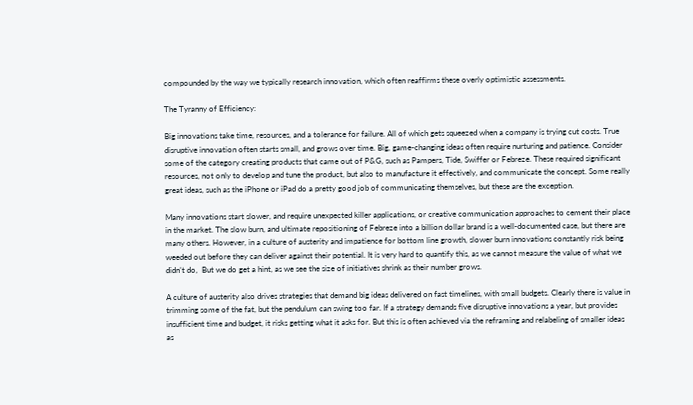compounded by the way we typically research innovation, which often reaffirms these overly optimistic assessments.

The Tyranny of Efficiency:

Big innovations take time, resources, and a tolerance for failure. All of which gets squeezed when a company is trying cut costs. True disruptive innovation often starts small, and grows over time. Big, game-changing ideas often require nurturing and patience. Consider some of the category creating products that came out of P&G, such as Pampers, Tide, Swiffer or Febreze. These required significant resources, not only to develop and tune the product, but also to manufacture it effectively, and communicate the concept. Some really great ideas, such as the iPhone or iPad do a pretty good job of communicating themselves, but these are the exception.

Many innovations start slower, and require unexpected killer applications, or creative communication approaches to cement their place in the market. The slow burn, and ultimate repositioning of Febreze into a billion dollar brand is a well-documented case, but there are many others. However, in a culture of austerity and impatience for bottom line growth, slower burn innovations constantly risk being weeded out before they can deliver against their potential. It is very hard to quantify this, as we cannot measure the value of what we didn’t do,  But we do get a hint, as we see the size of initiatives shrink as their number grows.

A culture of austerity also drives strategies that demand big ideas delivered on fast timelines, with small budgets. Clearly there is value in trimming some of the fat, but the pendulum can swing too far. If a strategy demands five disruptive innovations a year, but provides insufficient time and budget, it risks getting what it asks for. But this is often achieved via the reframing and relabeling of smaller ideas as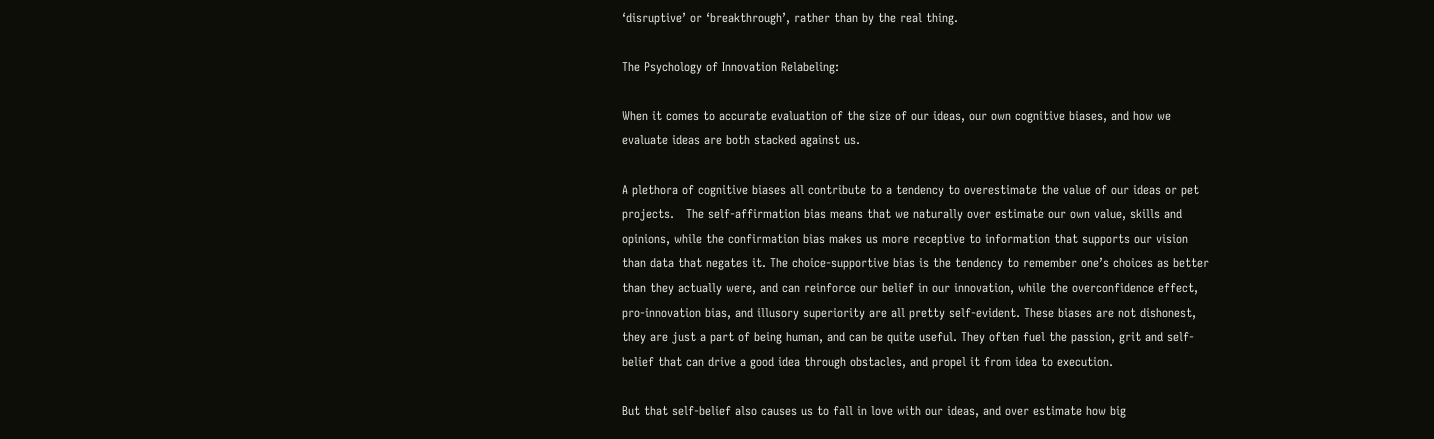‘disruptive’ or ‘breakthrough’, rather than by the real thing.

The Psychology of Innovation Relabeling:

When it comes to accurate evaluation of the size of our ideas, our own cognitive biases, and how we evaluate ideas are both stacked against us.

A plethora of cognitive biases all contribute to a tendency to overestimate the value of our ideas or pet projects.   The self-affirmation bias means that we naturally over estimate our own value, skills and opinions, while the confirmation bias makes us more receptive to information that supports our vision than data that negates it. The choice-supportive bias is the tendency to remember one’s choices as better than they actually were, and can reinforce our belief in our innovation, while the overconfidence effect, pro-innovation bias, and illusory superiority are all pretty self-evident. These biases are not dishonest, they are just a part of being human, and can be quite useful. They often fuel the passion, grit and self-belief that can drive a good idea through obstacles, and propel it from idea to execution.

But that self-belief also causes us to fall in love with our ideas, and over estimate how big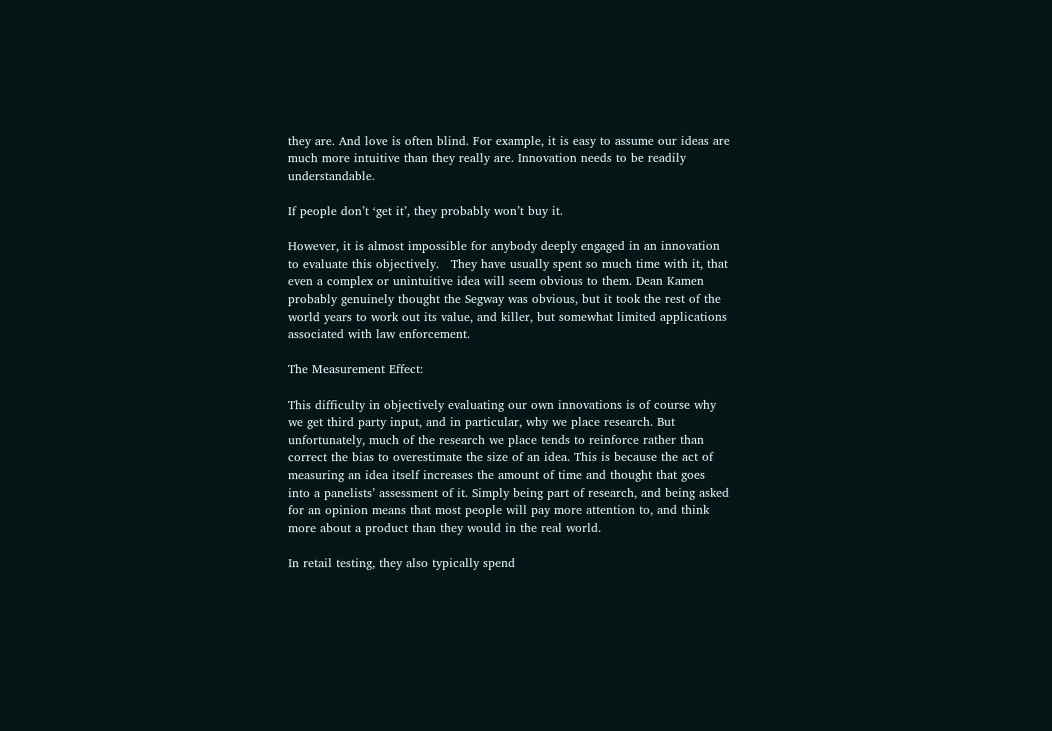they are. And love is often blind. For example, it is easy to assume our ideas are much more intuitive than they really are. Innovation needs to be readily understandable.

If people don’t ‘get it’, they probably won’t buy it.

However, it is almost impossible for anybody deeply engaged in an innovation to evaluate this objectively.   They have usually spent so much time with it, that even a complex or unintuitive idea will seem obvious to them. Dean Kamen probably genuinely thought the Segway was obvious, but it took the rest of the world years to work out its value, and killer, but somewhat limited applications associated with law enforcement.

The Measurement Effect:

This difficulty in objectively evaluating our own innovations is of course why we get third party input, and in particular, why we place research. But unfortunately, much of the research we place tends to reinforce rather than correct the bias to overestimate the size of an idea. This is because the act of measuring an idea itself increases the amount of time and thought that goes into a panelists’ assessment of it. Simply being part of research, and being asked for an opinion means that most people will pay more attention to, and think more about a product than they would in the real world.

In retail testing, they also typically spend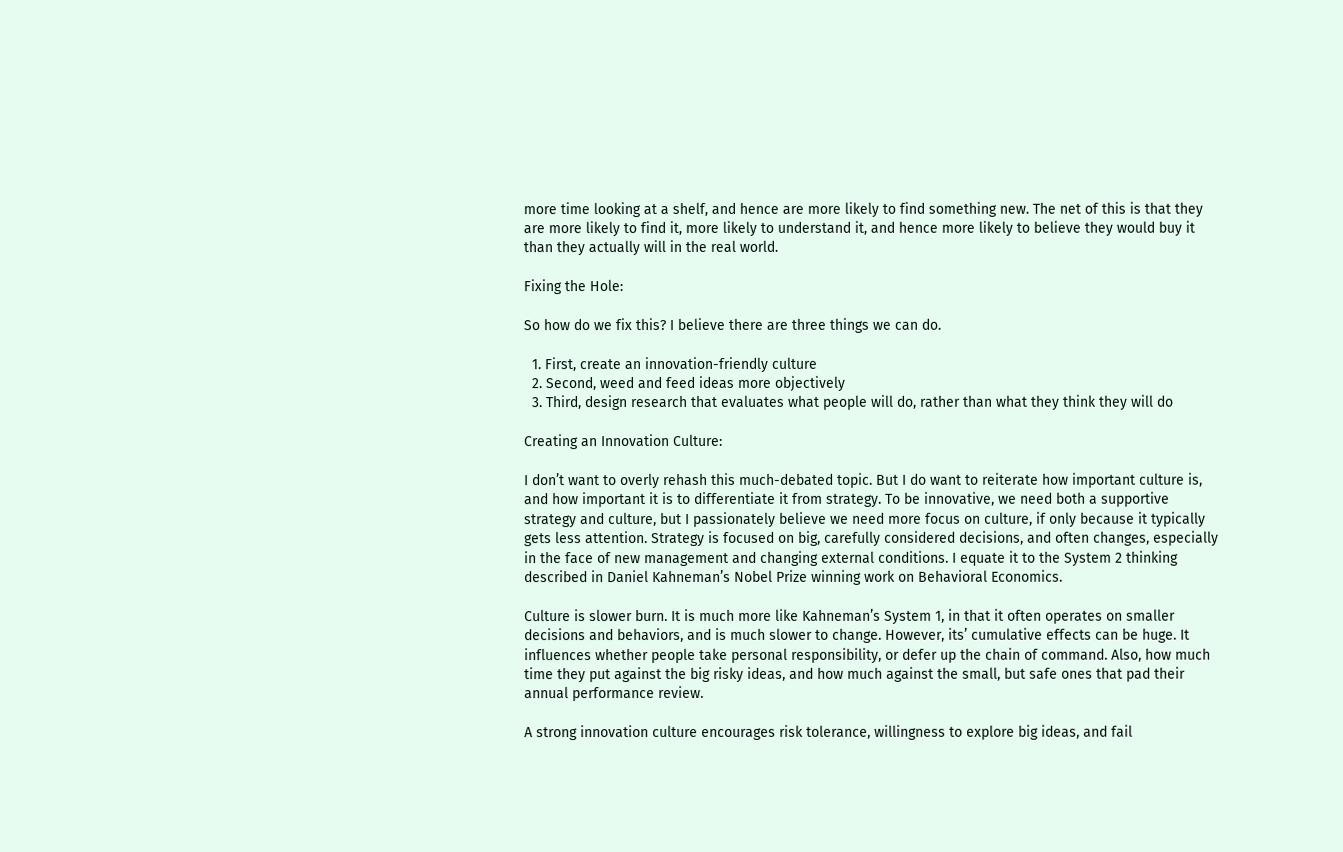more time looking at a shelf, and hence are more likely to find something new. The net of this is that they are more likely to find it, more likely to understand it, and hence more likely to believe they would buy it than they actually will in the real world.

Fixing the Hole:

So how do we fix this? I believe there are three things we can do.

  1. First, create an innovation-friendly culture
  2. Second, weed and feed ideas more objectively
  3. Third, design research that evaluates what people will do, rather than what they think they will do

Creating an Innovation Culture:

I don’t want to overly rehash this much-debated topic. But I do want to reiterate how important culture is, and how important it is to differentiate it from strategy. To be innovative, we need both a supportive strategy and culture, but I passionately believe we need more focus on culture, if only because it typically gets less attention. Strategy is focused on big, carefully considered decisions, and often changes, especially in the face of new management and changing external conditions. I equate it to the System 2 thinking described in Daniel Kahneman’s Nobel Prize winning work on Behavioral Economics.

Culture is slower burn. It is much more like Kahneman’s System 1, in that it often operates on smaller decisions and behaviors, and is much slower to change. However, its’ cumulative effects can be huge. It influences whether people take personal responsibility, or defer up the chain of command. Also, how much time they put against the big risky ideas, and how much against the small, but safe ones that pad their annual performance review.

A strong innovation culture encourages risk tolerance, willingness to explore big ideas, and fail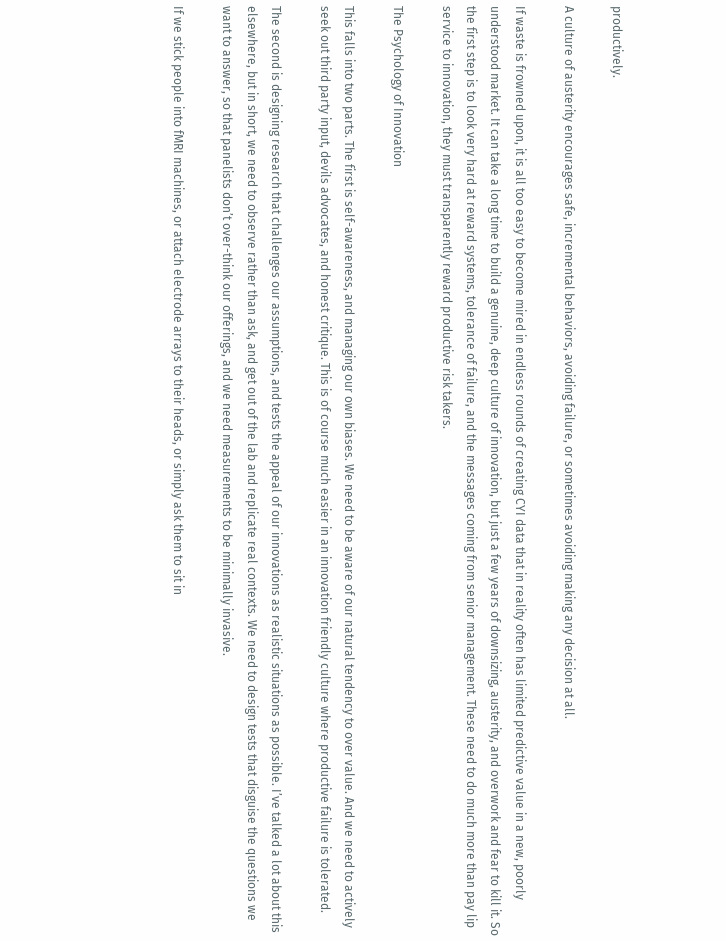productively.

A culture of austerity encourages safe, incremental behaviors, avoiding failure, or sometimes avoiding making any decision at all.

If waste is frowned upon, it is all too easy to become mired in endless rounds of creating CYI data that in reality often has limited predictive value in a new, poorly understood market. It can take a long time to build a genuine, deep culture of innovation, but just a few years of downsizing, austerity, and overwork and fear to kill it. So the first step is to look very hard at reward systems, tolerance of failure, and the messages coming from senior management. These need to do much more than pay lip service to innovation, they must transparently reward productive risk takers.

The Psychology of Innovation

This falls into two parts. The first is self-awareness, and managing our own biases. We need to be aware of our natural tendency to over value. And we need to actively seek out third party input, devils advocates, and honest critique. This is of course much easier in an innovation friendly culture where productive failure is tolerated.

The second is designing research that challenges our assumptions, and tests the appeal of our innovations as realistic situations as possible. I’ve talked a lot about this elsewhere, but in short, we need to observe rather than ask, and get out of the lab and replicate real contexts. We need to design tests that disguise the questions we want to answer, so that panelists don’t over-think our offerings, and we need measurements to be minimally invasive.

If we stick people into fMRI machines, or attach electrode arrays to their heads, or simply ask them to sit in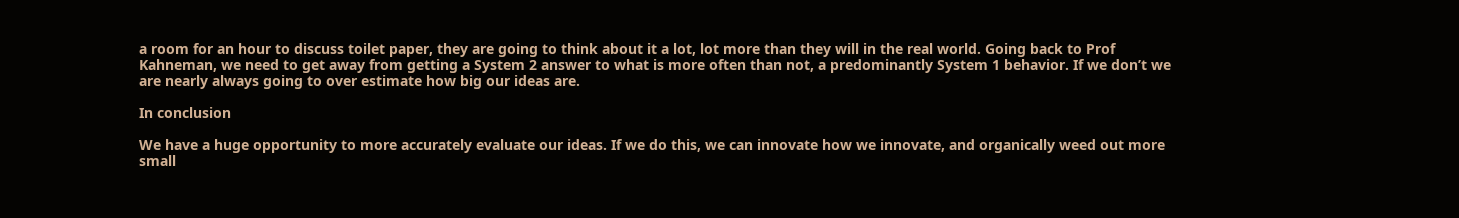a room for an hour to discuss toilet paper, they are going to think about it a lot, lot more than they will in the real world. Going back to Prof Kahneman, we need to get away from getting a System 2 answer to what is more often than not, a predominantly System 1 behavior. If we don’t we are nearly always going to over estimate how big our ideas are.

In conclusion

We have a huge opportunity to more accurately evaluate our ideas. If we do this, we can innovate how we innovate, and organically weed out more small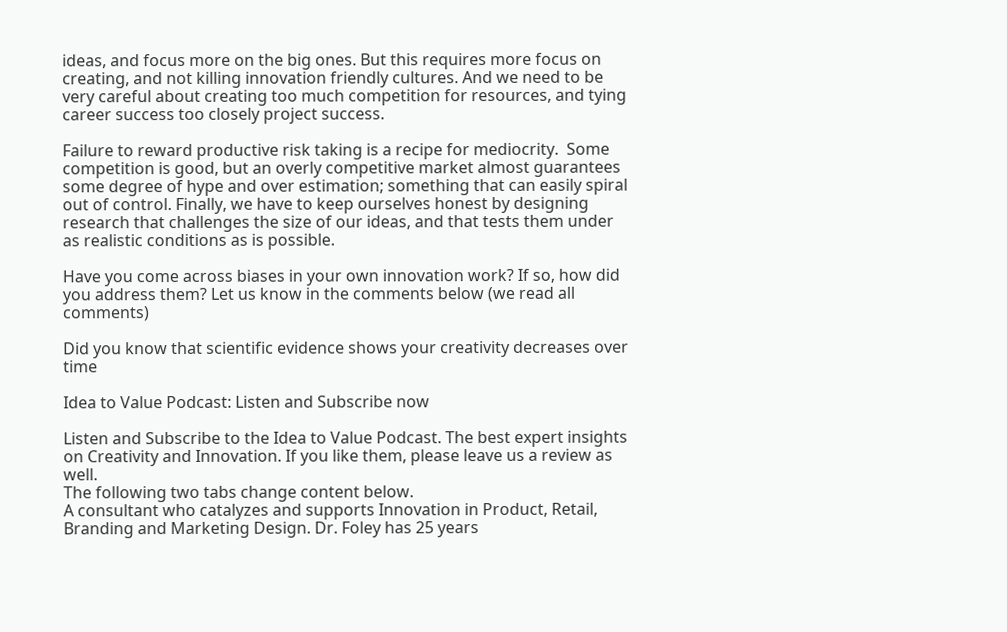ideas, and focus more on the big ones. But this requires more focus on creating, and not killing innovation friendly cultures. And we need to be very careful about creating too much competition for resources, and tying career success too closely project success.

Failure to reward productive risk taking is a recipe for mediocrity.  Some competition is good, but an overly competitive market almost guarantees some degree of hype and over estimation; something that can easily spiral out of control. Finally, we have to keep ourselves honest by designing research that challenges the size of our ideas, and that tests them under as realistic conditions as is possible.

Have you come across biases in your own innovation work? If so, how did you address them? Let us know in the comments below (we read all comments)

Did you know that scientific evidence shows your creativity decreases over time

Idea to Value Podcast: Listen and Subscribe now

Listen and Subscribe to the Idea to Value Podcast. The best expert insights on Creativity and Innovation. If you like them, please leave us a review as well.
The following two tabs change content below.
A consultant who catalyzes and supports Innovation in Product, Retail, Branding and Marketing Design. Dr. Foley has 25 years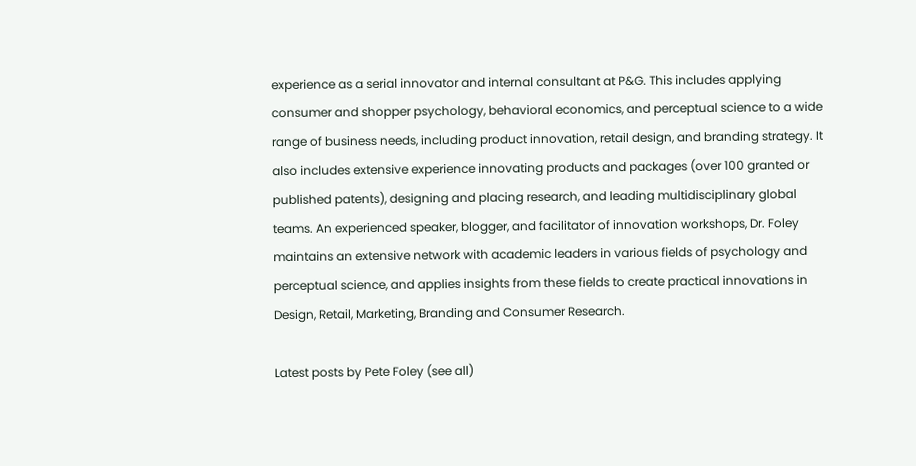experience as a serial innovator and internal consultant at P&G. This includes applying consumer and shopper psychology, behavioral economics, and perceptual science to a wide range of business needs, including product innovation, retail design, and branding strategy. It also includes extensive experience innovating products and packages (over 100 granted or published patents), designing and placing research, and leading multidisciplinary global teams. An experienced speaker, blogger, and facilitator of innovation workshops, Dr. Foley maintains an extensive network with academic leaders in various fields of psychology and perceptual science, and applies insights from these fields to create practical innovations in Design, Retail, Marketing, Branding and Consumer Research.

Latest posts by Pete Foley (see all)